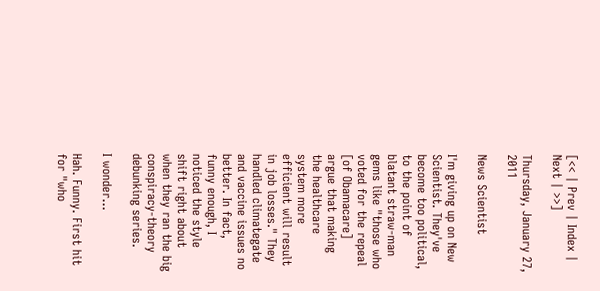[<< | Prev | Index | Next | >>]

Thursday, January 27, 2011

News Scientist

I'm giving up on New Scientist. They've become too political, to the point of blatant straw-man gems like "those who voted for the repeal [of Obamacare] argue that making the healthcare system more efficient will result in job losses." They handled climategate and vaccine issues no better. In fact, funny enough, I noticed the style shift right about when they ran the big conspiracy-theory debunking series.

I wonder...

Hah. Funny. First hit for "who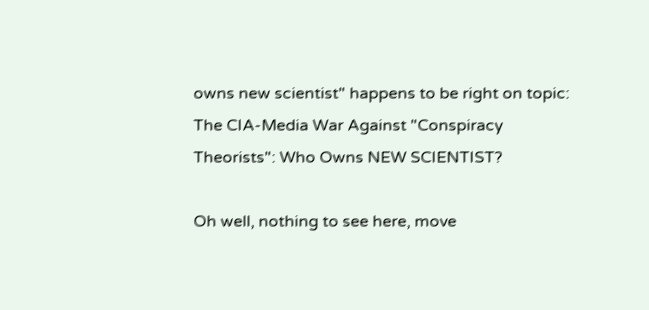owns new scientist" happens to be right on topic: The CIA-Media War Against "Conspiracy Theorists": Who Owns NEW SCIENTIST?

Oh well, nothing to see here, move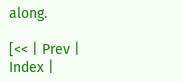along.

[<< | Prev | Index |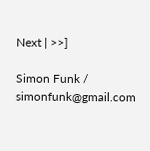Next | >>]

Simon Funk / simonfunk@gmail.com